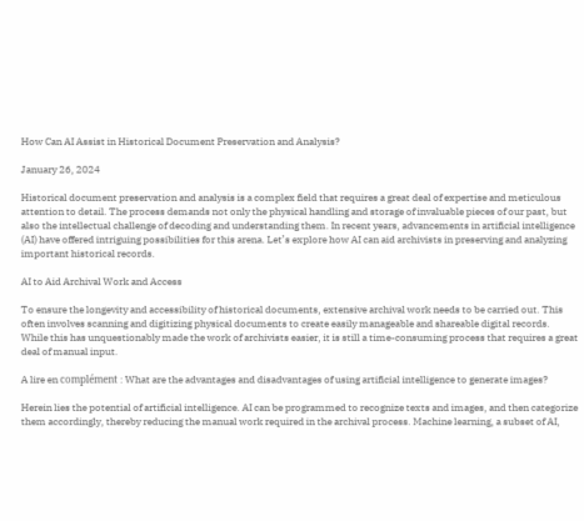How Can AI Assist in Historical Document Preservation and Analysis?

January 26, 2024

Historical document preservation and analysis is a complex field that requires a great deal of expertise and meticulous attention to detail. The process demands not only the physical handling and storage of invaluable pieces of our past, but also the intellectual challenge of decoding and understanding them. In recent years, advancements in artificial intelligence (AI) have offered intriguing possibilities for this arena. Let’s explore how AI can aid archivists in preserving and analyzing important historical records.

AI to Aid Archival Work and Access

To ensure the longevity and accessibility of historical documents, extensive archival work needs to be carried out. This often involves scanning and digitizing physical documents to create easily manageable and shareable digital records. While this has unquestionably made the work of archivists easier, it is still a time-consuming process that requires a great deal of manual input.

A lire en complément : What are the advantages and disadvantages of using artificial intelligence to generate images?

Herein lies the potential of artificial intelligence. AI can be programmed to recognize texts and images, and then categorize them accordingly, thereby reducing the manual work required in the archival process. Machine learning, a subset of AI,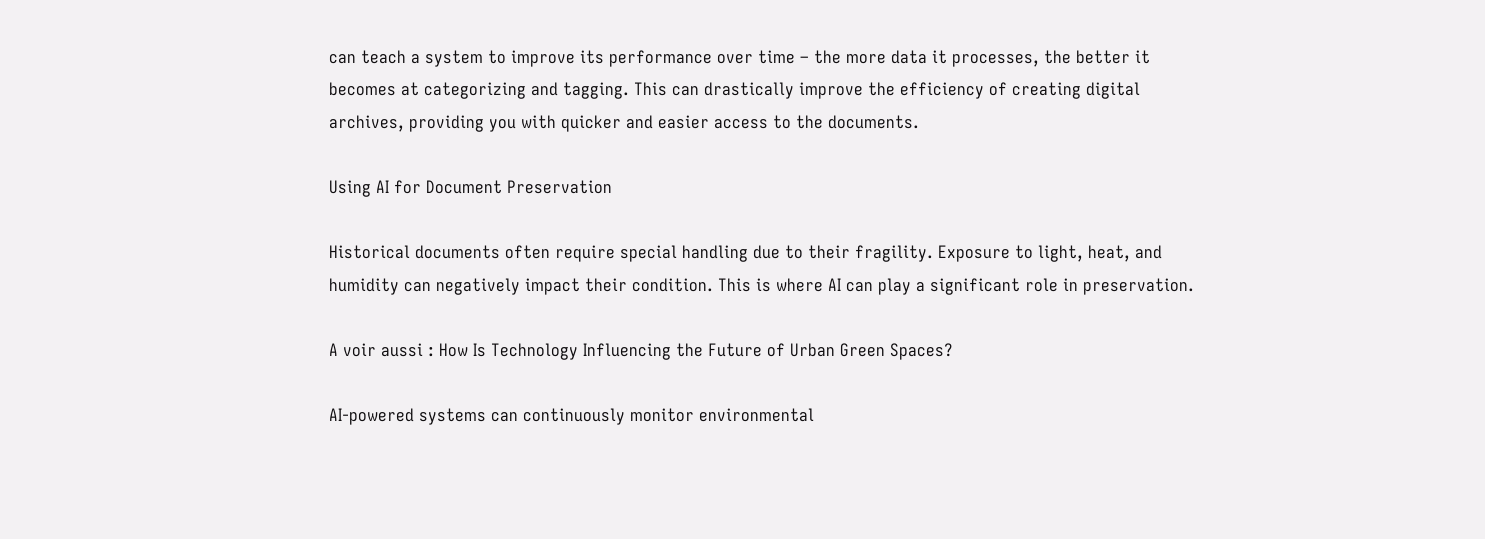can teach a system to improve its performance over time – the more data it processes, the better it becomes at categorizing and tagging. This can drastically improve the efficiency of creating digital archives, providing you with quicker and easier access to the documents.

Using AI for Document Preservation

Historical documents often require special handling due to their fragility. Exposure to light, heat, and humidity can negatively impact their condition. This is where AI can play a significant role in preservation.

A voir aussi : How Is Technology Influencing the Future of Urban Green Spaces?

AI-powered systems can continuously monitor environmental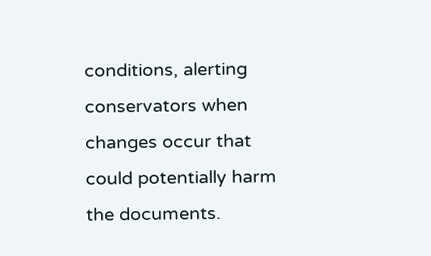conditions, alerting conservators when changes occur that could potentially harm the documents.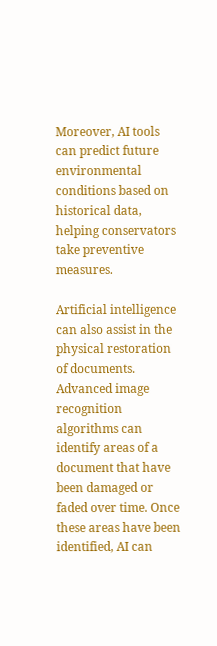Moreover, AI tools can predict future environmental conditions based on historical data, helping conservators take preventive measures.

Artificial intelligence can also assist in the physical restoration of documents. Advanced image recognition algorithms can identify areas of a document that have been damaged or faded over time. Once these areas have been identified, AI can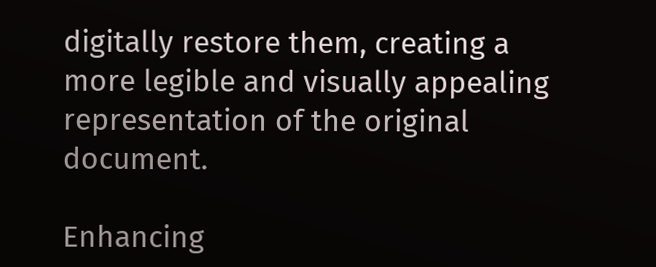digitally restore them, creating a more legible and visually appealing representation of the original document.

Enhancing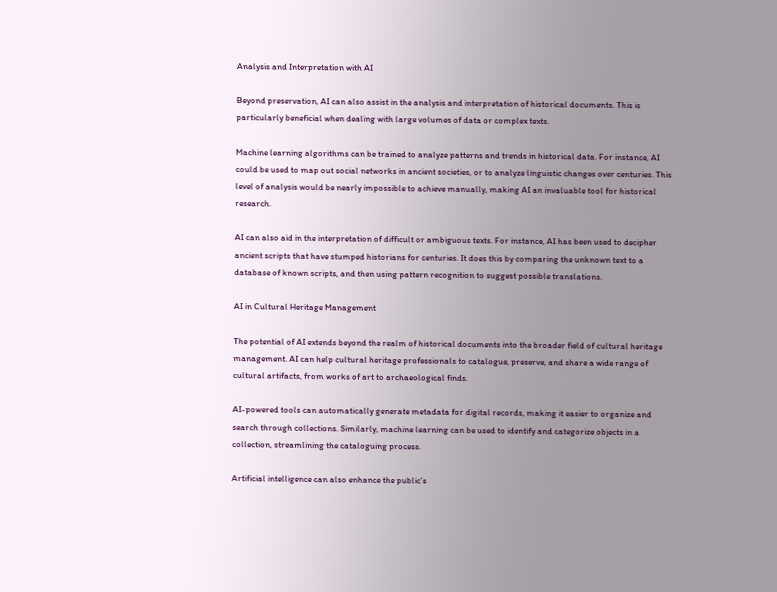Analysis and Interpretation with AI

Beyond preservation, AI can also assist in the analysis and interpretation of historical documents. This is particularly beneficial when dealing with large volumes of data or complex texts.

Machine learning algorithms can be trained to analyze patterns and trends in historical data. For instance, AI could be used to map out social networks in ancient societies, or to analyze linguistic changes over centuries. This level of analysis would be nearly impossible to achieve manually, making AI an invaluable tool for historical research.

AI can also aid in the interpretation of difficult or ambiguous texts. For instance, AI has been used to decipher ancient scripts that have stumped historians for centuries. It does this by comparing the unknown text to a database of known scripts, and then using pattern recognition to suggest possible translations.

AI in Cultural Heritage Management

The potential of AI extends beyond the realm of historical documents into the broader field of cultural heritage management. AI can help cultural heritage professionals to catalogue, preserve, and share a wide range of cultural artifacts, from works of art to archaeological finds.

AI-powered tools can automatically generate metadata for digital records, making it easier to organize and search through collections. Similarly, machine learning can be used to identify and categorize objects in a collection, streamlining the cataloguing process.

Artificial intelligence can also enhance the public’s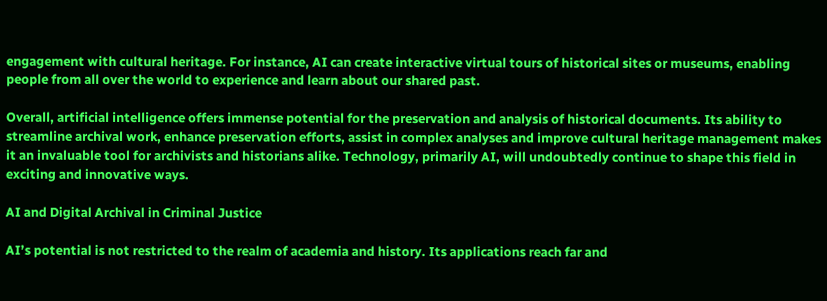engagement with cultural heritage. For instance, AI can create interactive virtual tours of historical sites or museums, enabling people from all over the world to experience and learn about our shared past.

Overall, artificial intelligence offers immense potential for the preservation and analysis of historical documents. Its ability to streamline archival work, enhance preservation efforts, assist in complex analyses and improve cultural heritage management makes it an invaluable tool for archivists and historians alike. Technology, primarily AI, will undoubtedly continue to shape this field in exciting and innovative ways.

AI and Digital Archival in Criminal Justice

AI’s potential is not restricted to the realm of academia and history. Its applications reach far and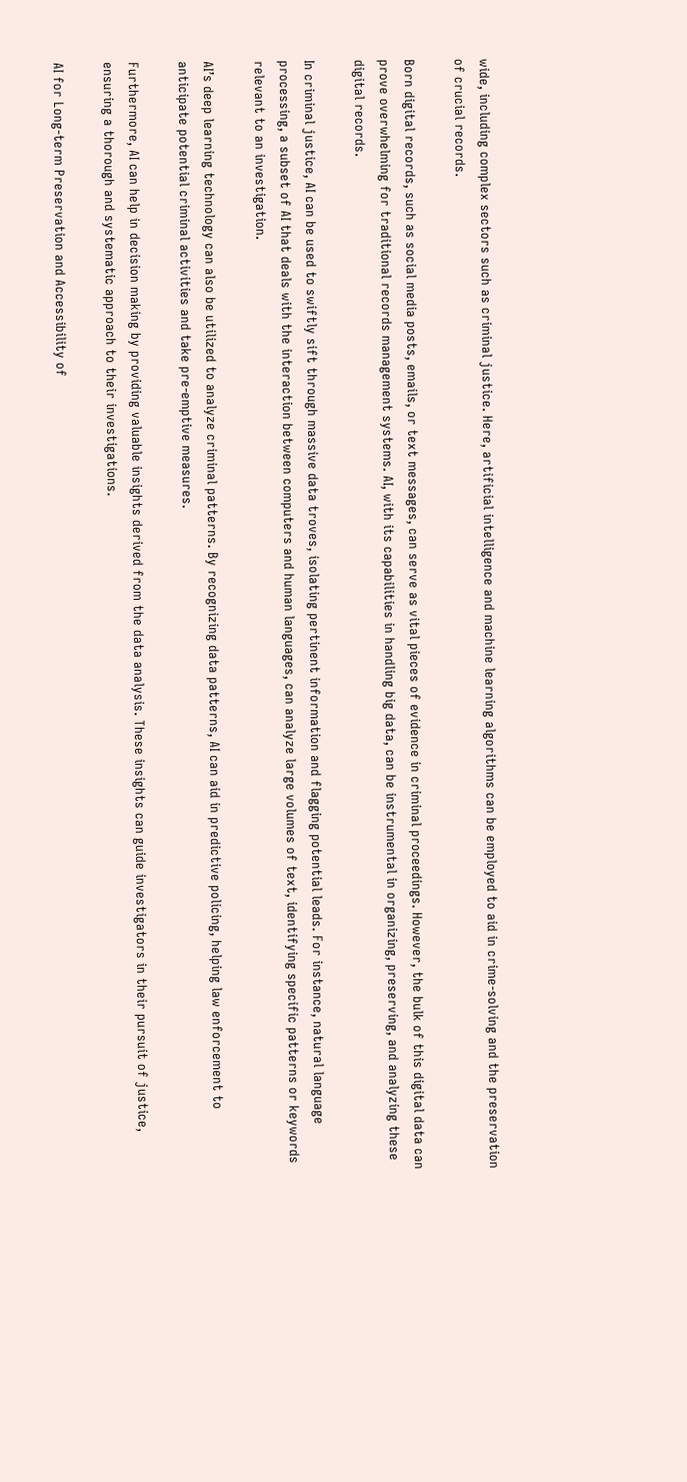wide, including complex sectors such as criminal justice. Here, artificial intelligence and machine learning algorithms can be employed to aid in crime-solving and the preservation of crucial records.

Born digital records, such as social media posts, emails, or text messages, can serve as vital pieces of evidence in criminal proceedings. However, the bulk of this digital data can prove overwhelming for traditional records management systems. AI, with its capabilities in handling big data, can be instrumental in organizing, preserving, and analyzing these digital records.

In criminal justice, AI can be used to swiftly sift through massive data troves, isolating pertinent information and flagging potential leads. For instance, natural language processing, a subset of AI that deals with the interaction between computers and human languages, can analyze large volumes of text, identifying specific patterns or keywords relevant to an investigation.

AI’s deep learning technology can also be utilized to analyze criminal patterns. By recognizing data patterns, AI can aid in predictive policing, helping law enforcement to anticipate potential criminal activities and take pre-emptive measures.

Furthermore, AI can help in decision making by providing valuable insights derived from the data analysis. These insights can guide investigators in their pursuit of justice, ensuring a thorough and systematic approach to their investigations.

AI for Long-term Preservation and Accessibility of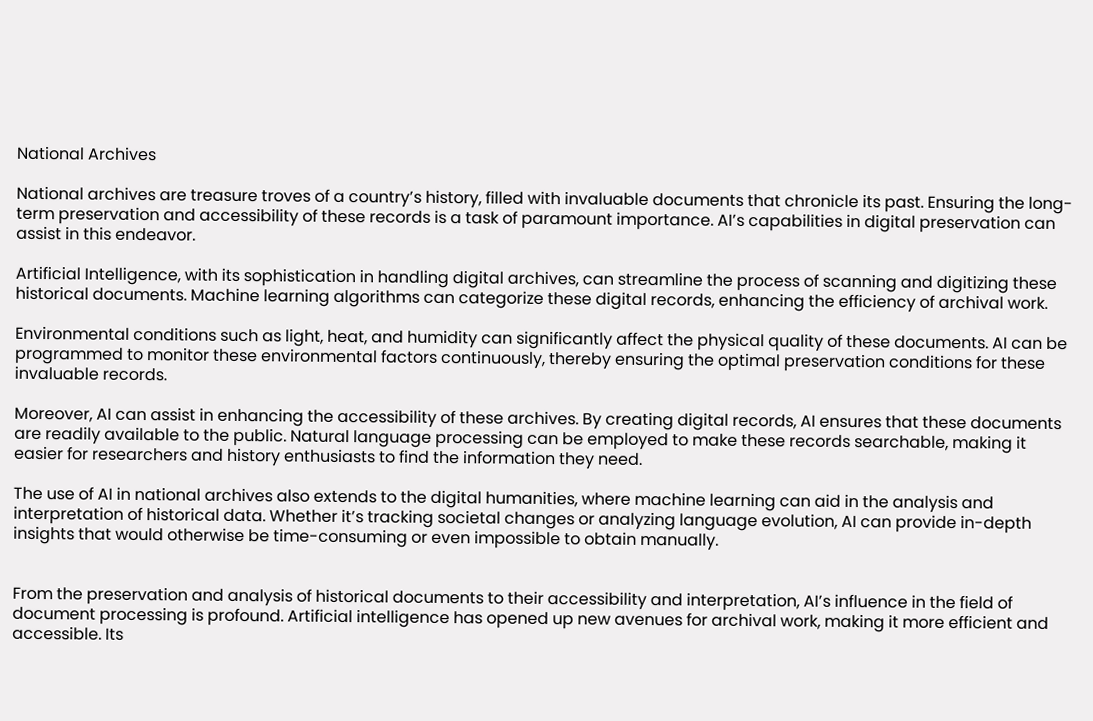National Archives

National archives are treasure troves of a country’s history, filled with invaluable documents that chronicle its past. Ensuring the long-term preservation and accessibility of these records is a task of paramount importance. AI’s capabilities in digital preservation can assist in this endeavor.

Artificial Intelligence, with its sophistication in handling digital archives, can streamline the process of scanning and digitizing these historical documents. Machine learning algorithms can categorize these digital records, enhancing the efficiency of archival work.

Environmental conditions such as light, heat, and humidity can significantly affect the physical quality of these documents. AI can be programmed to monitor these environmental factors continuously, thereby ensuring the optimal preservation conditions for these invaluable records.

Moreover, AI can assist in enhancing the accessibility of these archives. By creating digital records, AI ensures that these documents are readily available to the public. Natural language processing can be employed to make these records searchable, making it easier for researchers and history enthusiasts to find the information they need.

The use of AI in national archives also extends to the digital humanities, where machine learning can aid in the analysis and interpretation of historical data. Whether it’s tracking societal changes or analyzing language evolution, AI can provide in-depth insights that would otherwise be time-consuming or even impossible to obtain manually.


From the preservation and analysis of historical documents to their accessibility and interpretation, AI’s influence in the field of document processing is profound. Artificial intelligence has opened up new avenues for archival work, making it more efficient and accessible. Its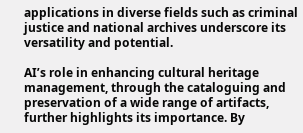applications in diverse fields such as criminal justice and national archives underscore its versatility and potential.

AI’s role in enhancing cultural heritage management, through the cataloguing and preservation of a wide range of artifacts, further highlights its importance. By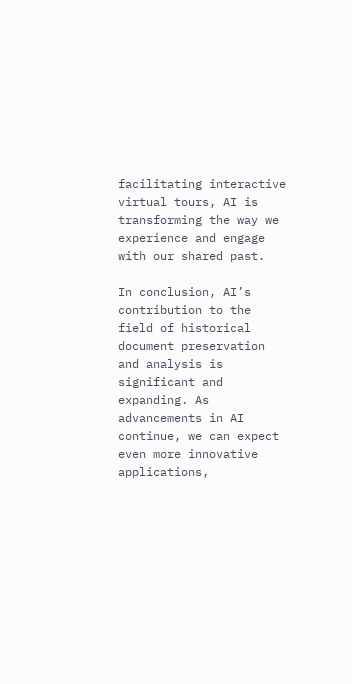facilitating interactive virtual tours, AI is transforming the way we experience and engage with our shared past.

In conclusion, AI’s contribution to the field of historical document preservation and analysis is significant and expanding. As advancements in AI continue, we can expect even more innovative applications,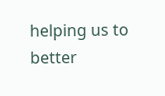helping us to better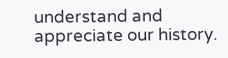understand and appreciate our history.